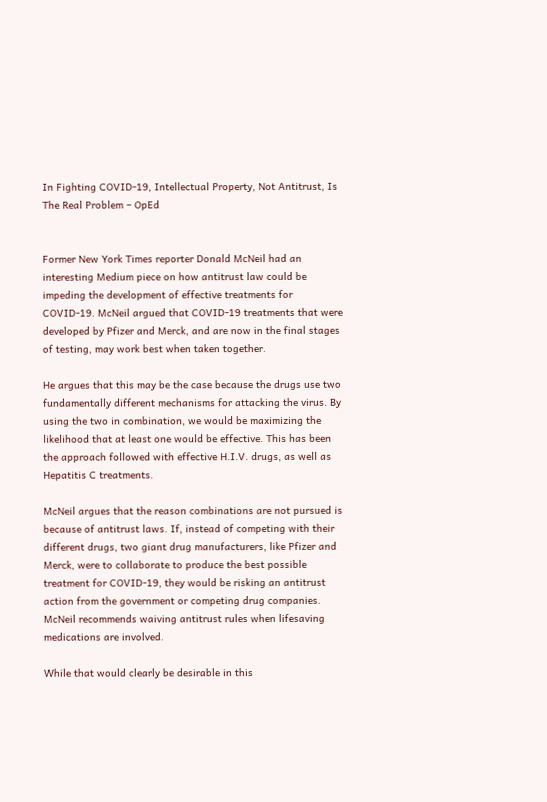In Fighting COVID-19, Intellectual Property, Not Antitrust, Is The Real Problem – OpEd


Former New York Times reporter Donald McNeil had an interesting Medium piece on how antitrust law could be impeding the development of effective treatments for COVID-19. McNeil argued that COVID-19 treatments that were developed by Pfizer and Merck, and are now in the final stages of testing, may work best when taken together.

He argues that this may be the case because the drugs use two fundamentally different mechanisms for attacking the virus. By using the two in combination, we would be maximizing the likelihood that at least one would be effective. This has been the approach followed with effective H.I.V. drugs, as well as Hepatitis C treatments.

McNeil argues that the reason combinations are not pursued is because of antitrust laws. If, instead of competing with their different drugs, two giant drug manufacturers, like Pfizer and Merck, were to collaborate to produce the best possible treatment for COVID-19, they would be risking an antitrust action from the government or competing drug companies. McNeil recommends waiving antitrust rules when lifesaving medications are involved.

While that would clearly be desirable in this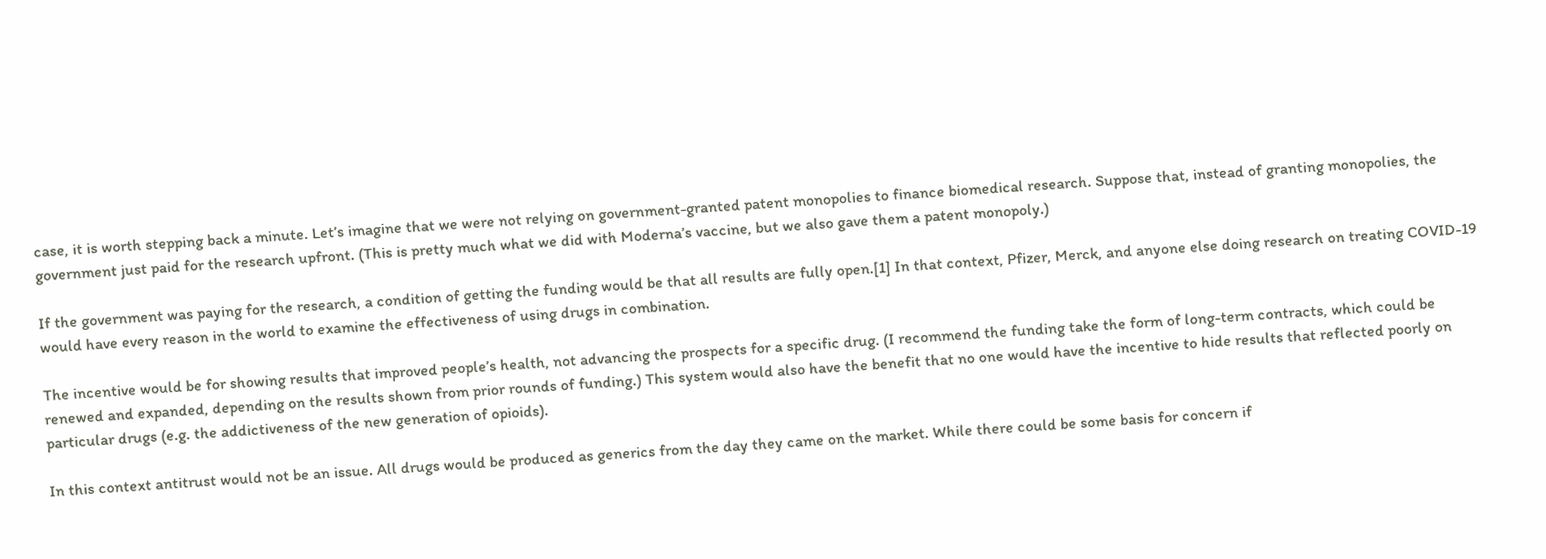case, it is worth stepping back a minute. Let’s imagine that we were not relying on government-granted patent monopolies to finance biomedical research. Suppose that, instead of granting monopolies, the government just paid for the research upfront. (This is pretty much what we did with Moderna’s vaccine, but we also gave them a patent monopoly.)

If the government was paying for the research, a condition of getting the funding would be that all results are fully open.[1] In that context, Pfizer, Merck, and anyone else doing research on treating COVID-19 would have every reason in the world to examine the effectiveness of using drugs in combination.

The incentive would be for showing results that improved people’s health, not advancing the prospects for a specific drug. (I recommend the funding take the form of long-term contracts, which could be renewed and expanded, depending on the results shown from prior rounds of funding.) This system would also have the benefit that no one would have the incentive to hide results that reflected poorly on particular drugs (e.g. the addictiveness of the new generation of opioids).

In this context antitrust would not be an issue. All drugs would be produced as generics from the day they came on the market. While there could be some basis for concern if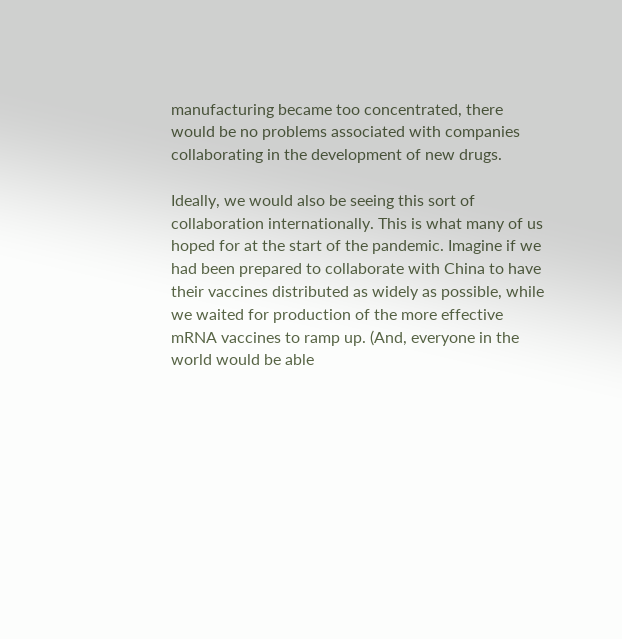manufacturing became too concentrated, there would be no problems associated with companies collaborating in the development of new drugs.

Ideally, we would also be seeing this sort of collaboration internationally. This is what many of us hoped for at the start of the pandemic. Imagine if we had been prepared to collaborate with China to have their vaccines distributed as widely as possible, while we waited for production of the more effective mRNA vaccines to ramp up. (And, everyone in the world would be able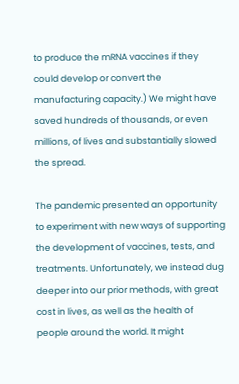to produce the mRNA vaccines if they could develop or convert the manufacturing capacity.) We might have saved hundreds of thousands, or even millions, of lives and substantially slowed the spread.

The pandemic presented an opportunity to experiment with new ways of supporting the development of vaccines, tests, and treatments. Unfortunately, we instead dug deeper into our prior methods, with great cost in lives, as well as the health of people around the world. It might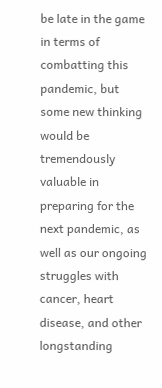be late in the game in terms of combatting this pandemic, but some new thinking would be tremendously valuable in preparing for the next pandemic, as well as our ongoing struggles with cancer, heart disease, and other longstanding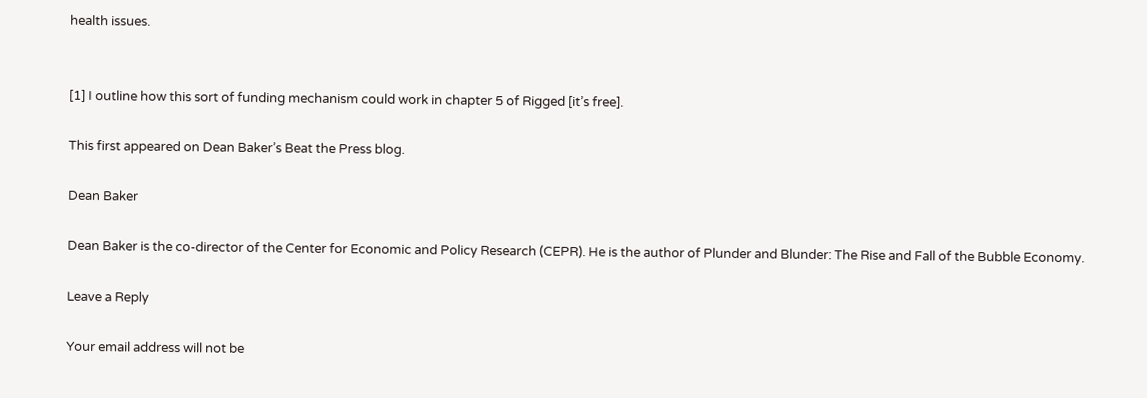health issues.


[1] I outline how this sort of funding mechanism could work in chapter 5 of Rigged [it’s free].

This first appeared on Dean Baker’s Beat the Press blog.

Dean Baker

Dean Baker is the co-director of the Center for Economic and Policy Research (CEPR). He is the author of Plunder and Blunder: The Rise and Fall of the Bubble Economy.

Leave a Reply

Your email address will not be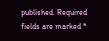published. Required fields are marked *